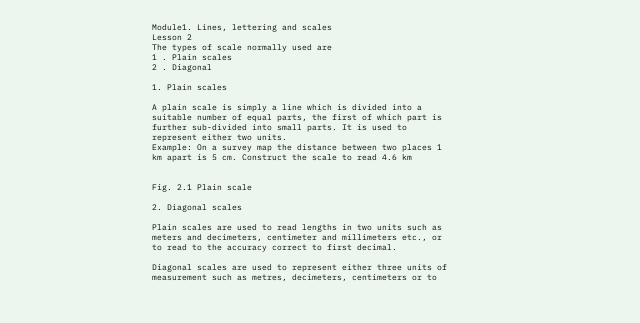Module1. Lines, lettering and scales
Lesson 2
The types of scale normally used are
1 . Plain scales
2 . Diagonal

1. Plain scales

A plain scale is simply a line which is divided into a suitable number of equal parts, the first of which part is further sub-divided into small parts. It is used to represent either two units.
Example: On a survey map the distance between two places 1 km apart is 5 cm. Construct the scale to read 4.6 km


Fig. 2.1 Plain scale

2. Diagonal scales

Plain scales are used to read lengths in two units such as meters and decimeters, centimeter and millimeters etc., or to read to the accuracy correct to first decimal.

Diagonal scales are used to represent either three units of measurement such as metres, decimeters, centimeters or to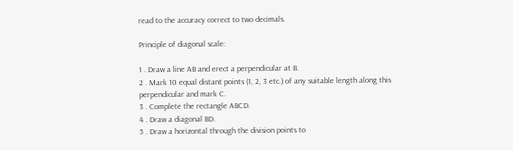read to the accuracy correct to two decimals.

Principle of diagonal scale:

1 . Draw a line AB and erect a perpendicular at B.
2 . Mark 10 equal distant points (1, 2, 3 etc.) of any suitable length along this perpendicular and mark C.
3 . Complete the rectangle ABCD.
4 . Draw a diagonal BD.
5 . Draw a horizontal through the division points to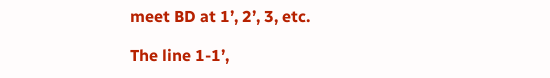meet BD at 1’, 2’, 3, etc.

The line 1-1’,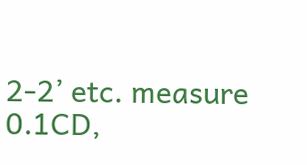2-2’ etc. measure 0.1CD,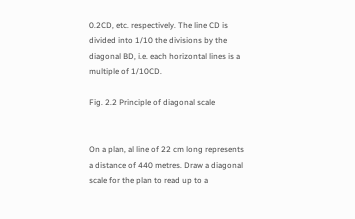0.2CD, etc. respectively. The line CD is divided into 1/10 the divisions by the diagonal BD, i.e. each horizontal lines is a multiple of 1/10CD.

Fig. 2.2 Principle of diagonal scale


On a plan, al line of 22 cm long represents a distance of 440 metres. Draw a diagonal scale for the plan to read up to a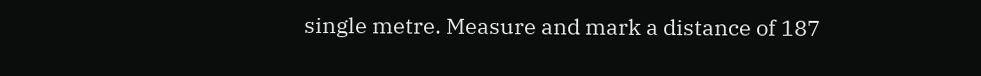single metre. Measure and mark a distance of 187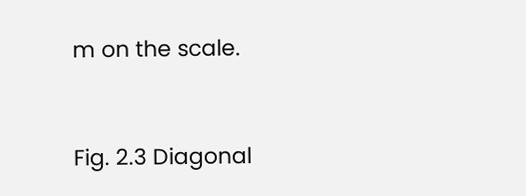m on the scale.


Fig. 2.3 Diagonal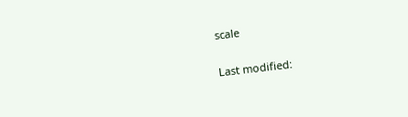scale

Last modified: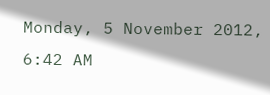Monday, 5 November 2012, 6:42 AM